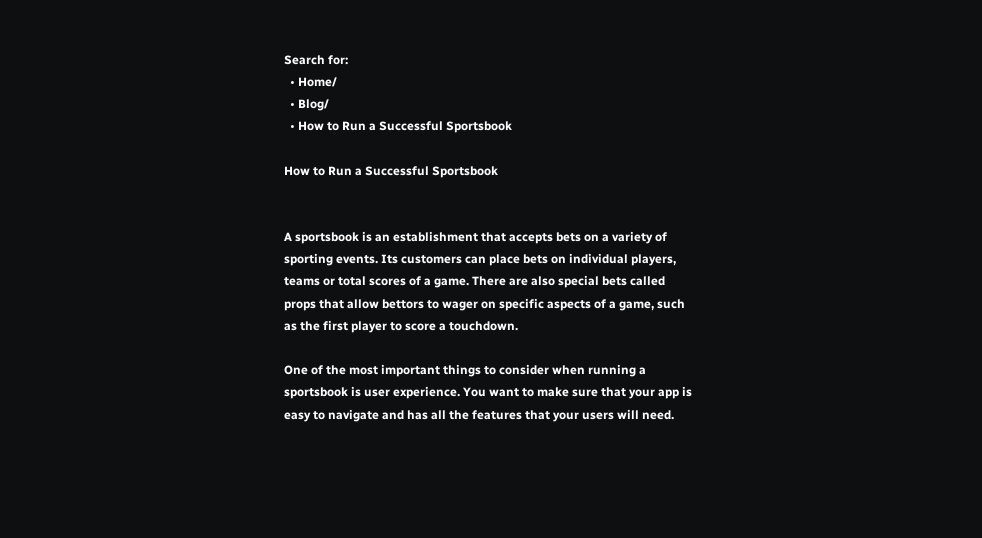Search for:
  • Home/
  • Blog/
  • How to Run a Successful Sportsbook

How to Run a Successful Sportsbook


A sportsbook is an establishment that accepts bets on a variety of sporting events. Its customers can place bets on individual players, teams or total scores of a game. There are also special bets called props that allow bettors to wager on specific aspects of a game, such as the first player to score a touchdown.

One of the most important things to consider when running a sportsbook is user experience. You want to make sure that your app is easy to navigate and has all the features that your users will need.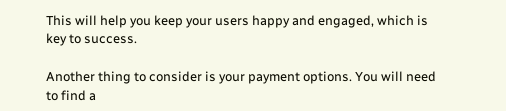This will help you keep your users happy and engaged, which is key to success.

Another thing to consider is your payment options. You will need to find a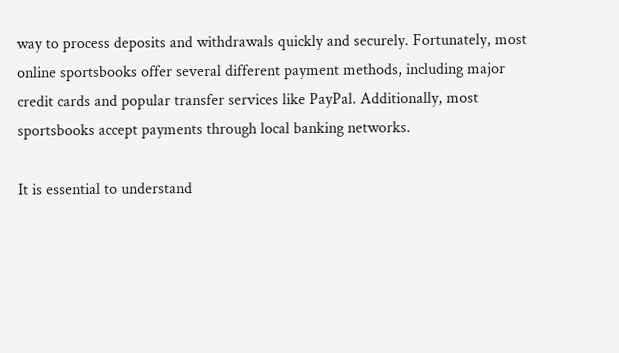way to process deposits and withdrawals quickly and securely. Fortunately, most online sportsbooks offer several different payment methods, including major credit cards and popular transfer services like PayPal. Additionally, most sportsbooks accept payments through local banking networks.

It is essential to understand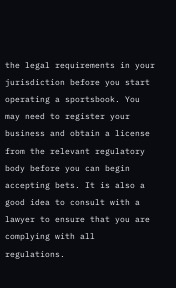the legal requirements in your jurisdiction before you start operating a sportsbook. You may need to register your business and obtain a license from the relevant regulatory body before you can begin accepting bets. It is also a good idea to consult with a lawyer to ensure that you are complying with all regulations.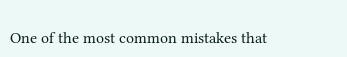One of the most common mistakes that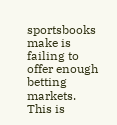sportsbooks make is failing to offer enough betting markets. This is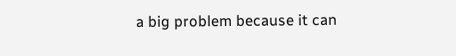a big problem because it can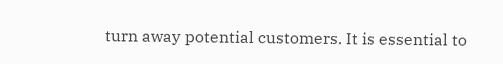turn away potential customers. It is essential to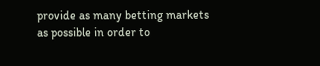provide as many betting markets as possible in order to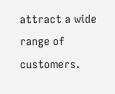attract a wide range of customers.